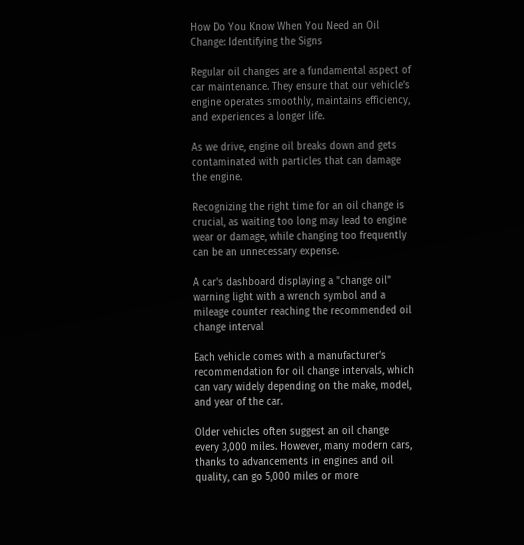How Do You Know When You Need an Oil Change: Identifying the Signs

Regular oil changes are a fundamental aspect of car maintenance. They ensure that our vehicle’s engine operates smoothly, maintains efficiency, and experiences a longer life.

As we drive, engine oil breaks down and gets contaminated with particles that can damage the engine.

Recognizing the right time for an oil change is crucial, as waiting too long may lead to engine wear or damage, while changing too frequently can be an unnecessary expense.

A car's dashboard displaying a "change oil" warning light with a wrench symbol and a mileage counter reaching the recommended oil change interval

Each vehicle comes with a manufacturer’s recommendation for oil change intervals, which can vary widely depending on the make, model, and year of the car.

Older vehicles often suggest an oil change every 3,000 miles. However, many modern cars, thanks to advancements in engines and oil quality, can go 5,000 miles or more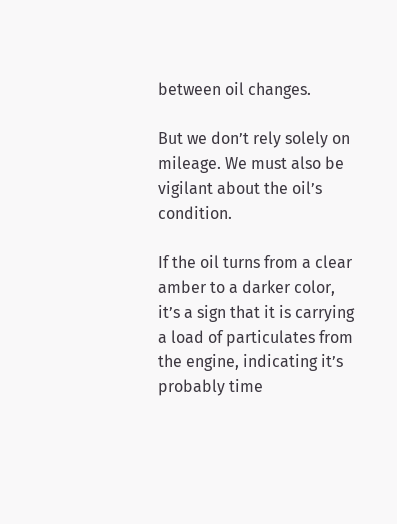between oil changes.

But we don’t rely solely on mileage. We must also be vigilant about the oil’s condition.

If the oil turns from a clear amber to a darker color, it’s a sign that it is carrying a load of particulates from the engine, indicating it’s probably time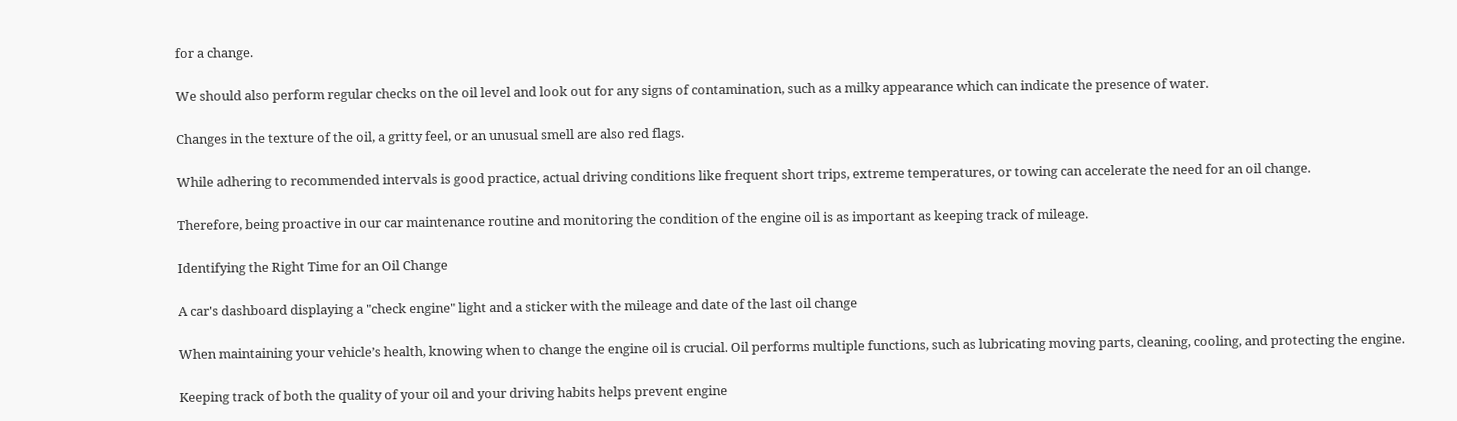for a change.

We should also perform regular checks on the oil level and look out for any signs of contamination, such as a milky appearance which can indicate the presence of water.

Changes in the texture of the oil, a gritty feel, or an unusual smell are also red flags.

While adhering to recommended intervals is good practice, actual driving conditions like frequent short trips, extreme temperatures, or towing can accelerate the need for an oil change.

Therefore, being proactive in our car maintenance routine and monitoring the condition of the engine oil is as important as keeping track of mileage.

Identifying the Right Time for an Oil Change

A car's dashboard displaying a "check engine" light and a sticker with the mileage and date of the last oil change

When maintaining your vehicle’s health, knowing when to change the engine oil is crucial. Oil performs multiple functions, such as lubricating moving parts, cleaning, cooling, and protecting the engine.

Keeping track of both the quality of your oil and your driving habits helps prevent engine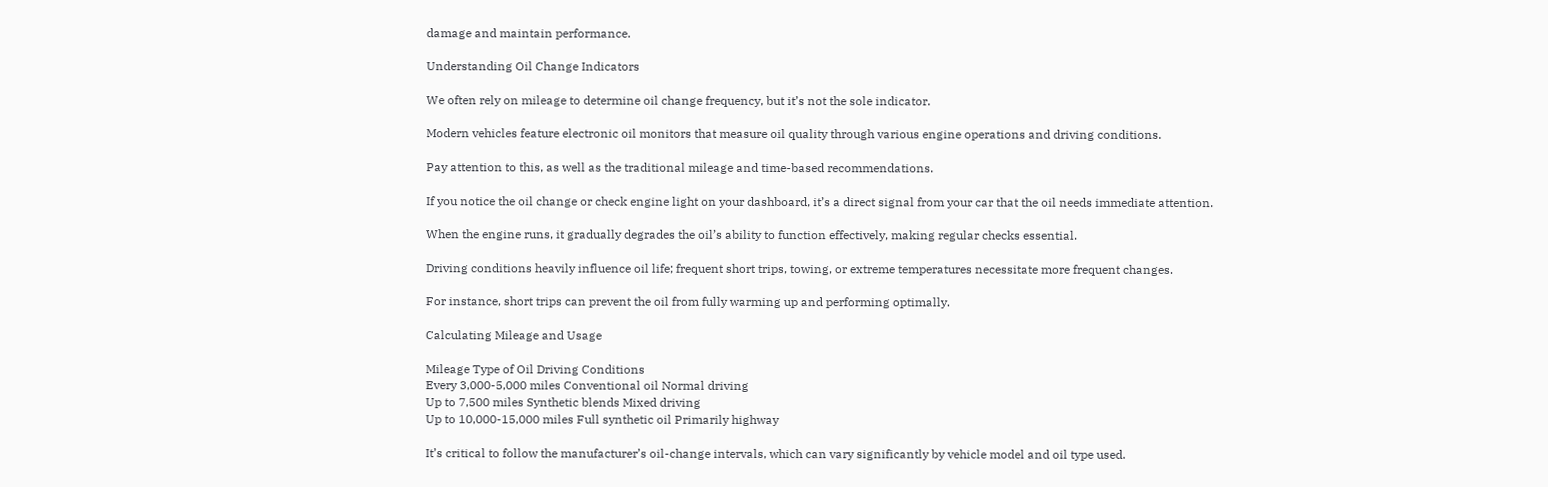damage and maintain performance.

Understanding Oil Change Indicators

We often rely on mileage to determine oil change frequency, but it’s not the sole indicator.

Modern vehicles feature electronic oil monitors that measure oil quality through various engine operations and driving conditions.

Pay attention to this, as well as the traditional mileage and time-based recommendations.

If you notice the oil change or check engine light on your dashboard, it’s a direct signal from your car that the oil needs immediate attention.

When the engine runs, it gradually degrades the oil’s ability to function effectively, making regular checks essential.

Driving conditions heavily influence oil life; frequent short trips, towing, or extreme temperatures necessitate more frequent changes.

For instance, short trips can prevent the oil from fully warming up and performing optimally.

Calculating Mileage and Usage

Mileage Type of Oil Driving Conditions
Every 3,000-5,000 miles Conventional oil Normal driving
Up to 7,500 miles Synthetic blends Mixed driving
Up to 10,000-15,000 miles Full synthetic oil Primarily highway

It’s critical to follow the manufacturer’s oil-change intervals, which can vary significantly by vehicle model and oil type used.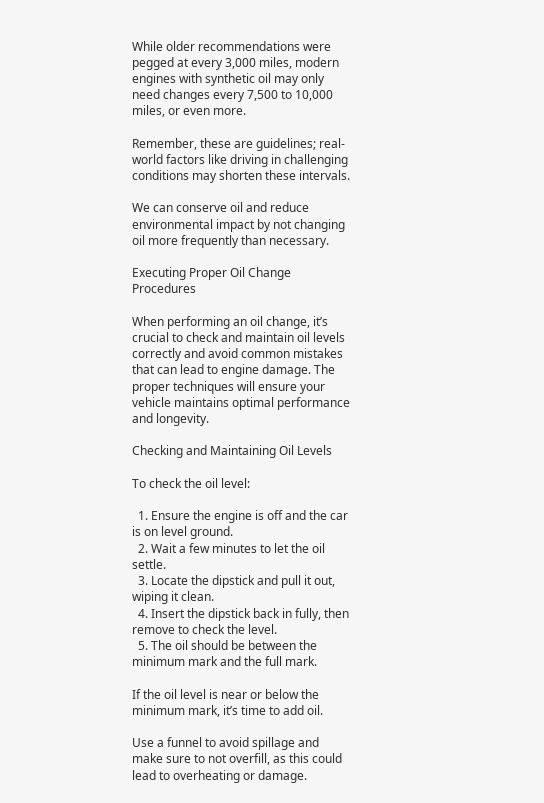While older recommendations were pegged at every 3,000 miles, modern engines with synthetic oil may only need changes every 7,500 to 10,000 miles, or even more.

Remember, these are guidelines; real-world factors like driving in challenging conditions may shorten these intervals.

We can conserve oil and reduce environmental impact by not changing oil more frequently than necessary.

Executing Proper Oil Change Procedures

When performing an oil change, it’s crucial to check and maintain oil levels correctly and avoid common mistakes that can lead to engine damage. The proper techniques will ensure your vehicle maintains optimal performance and longevity.

Checking and Maintaining Oil Levels

To check the oil level:

  1. Ensure the engine is off and the car is on level ground.
  2. Wait a few minutes to let the oil settle.
  3. Locate the dipstick and pull it out, wiping it clean.
  4. Insert the dipstick back in fully, then remove to check the level.
  5. The oil should be between the minimum mark and the full mark.

If the oil level is near or below the minimum mark, it’s time to add oil.

Use a funnel to avoid spillage and make sure to not overfill, as this could lead to overheating or damage.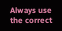Always use the correct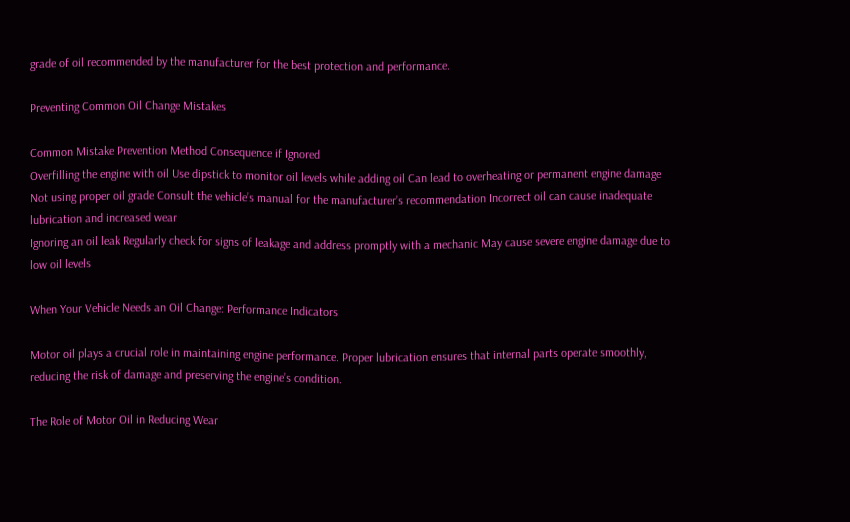grade of oil recommended by the manufacturer for the best protection and performance.

Preventing Common Oil Change Mistakes

Common Mistake Prevention Method Consequence if Ignored
Overfilling the engine with oil Use dipstick to monitor oil levels while adding oil Can lead to overheating or permanent engine damage
Not using proper oil grade Consult the vehicle’s manual for the manufacturer’s recommendation Incorrect oil can cause inadequate lubrication and increased wear
Ignoring an oil leak Regularly check for signs of leakage and address promptly with a mechanic May cause severe engine damage due to low oil levels

When Your Vehicle Needs an Oil Change: Performance Indicators

Motor oil plays a crucial role in maintaining engine performance. Proper lubrication ensures that internal parts operate smoothly, reducing the risk of damage and preserving the engine’s condition.

The Role of Motor Oil in Reducing Wear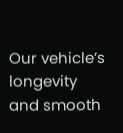Our vehicle’s longevity and smooth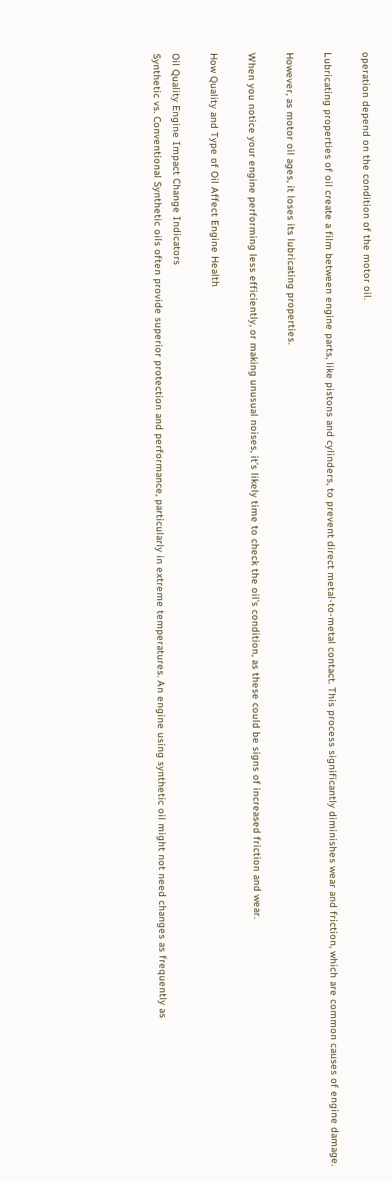operation depend on the condition of the motor oil.

Lubricating properties of oil create a film between engine parts, like pistons and cylinders, to prevent direct metal-to-metal contact. This process significantly diminishes wear and friction, which are common causes of engine damage.

However, as motor oil ages, it loses its lubricating properties.

When you notice your engine performing less efficiently, or making unusual noises, it’s likely time to check the oil’s condition, as these could be signs of increased friction and wear.

How Quality and Type of Oil Affect Engine Health

Oil Quality Engine Impact Change Indicators
Synthetic vs. Conventional Synthetic oils often provide superior protection and performance, particularly in extreme temperatures. An engine using synthetic oil might not need changes as frequently as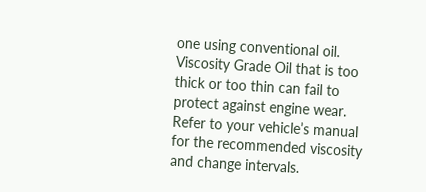one using conventional oil.
Viscosity Grade Oil that is too thick or too thin can fail to protect against engine wear. Refer to your vehicle’s manual for the recommended viscosity and change intervals.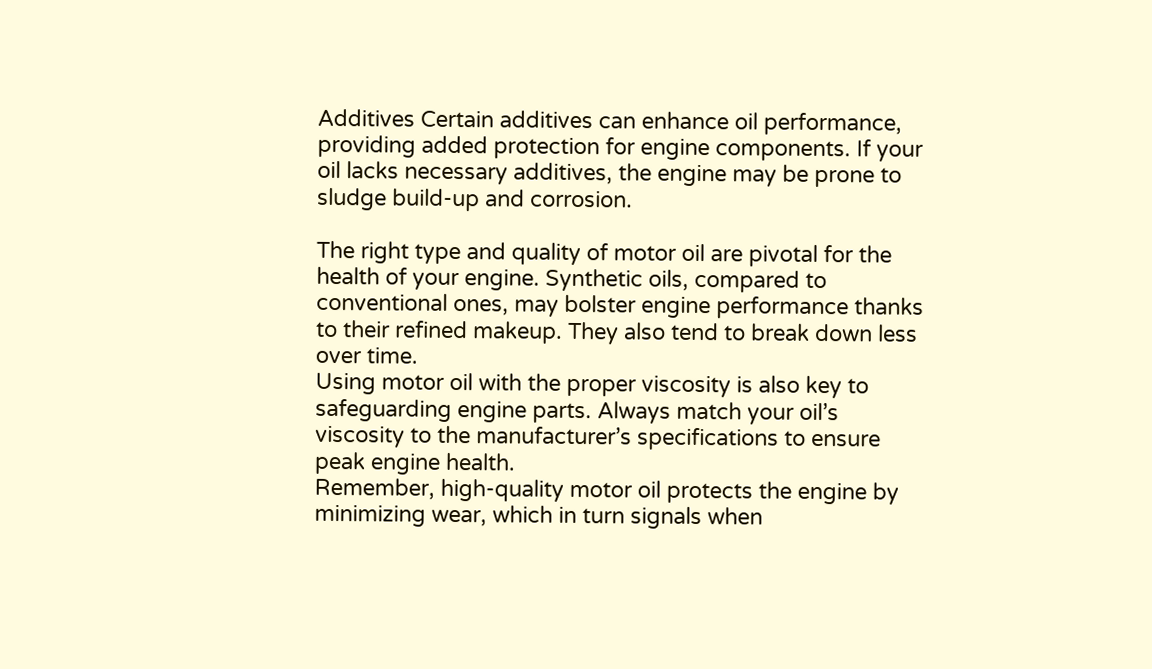Additives Certain additives can enhance oil performance, providing added protection for engine components. If your oil lacks necessary additives, the engine may be prone to sludge build-up and corrosion.

The right type and quality of motor oil are pivotal for the health of your engine. Synthetic oils, compared to conventional ones, may bolster engine performance thanks to their refined makeup. They also tend to break down less over time.
Using motor oil with the proper viscosity is also key to safeguarding engine parts. Always match your oil’s viscosity to the manufacturer’s specifications to ensure peak engine health.
Remember, high-quality motor oil protects the engine by minimizing wear, which in turn signals when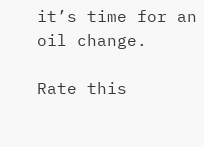it’s time for an oil change.

Rate this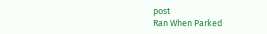post
Ran When Parked